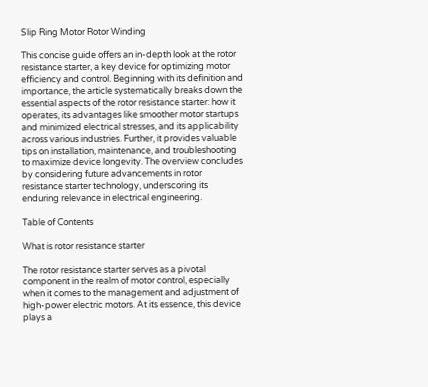Slip Ring Motor Rotor Winding

This concise guide offers an in-depth look at the rotor resistance starter, a key device for optimizing motor efficiency and control. Beginning with its definition and importance, the article systematically breaks down the essential aspects of the rotor resistance starter: how it operates, its advantages like smoother motor startups and minimized electrical stresses, and its applicability across various industries. Further, it provides valuable tips on installation, maintenance, and troubleshooting to maximize device longevity. The overview concludes by considering future advancements in rotor resistance starter technology, underscoring its enduring relevance in electrical engineering.

Table of Contents

What is rotor resistance starter

The rotor resistance starter serves as a pivotal component in the realm of motor control, especially when it comes to the management and adjustment of high-power electric motors. At its essence, this device plays a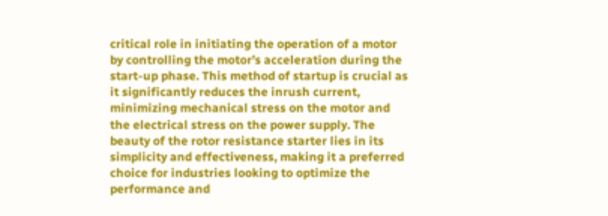critical role in initiating the operation of a motor by controlling the motor’s acceleration during the start-up phase. This method of startup is crucial as it significantly reduces the inrush current, minimizing mechanical stress on the motor and the electrical stress on the power supply. The beauty of the rotor resistance starter lies in its simplicity and effectiveness, making it a preferred choice for industries looking to optimize the performance and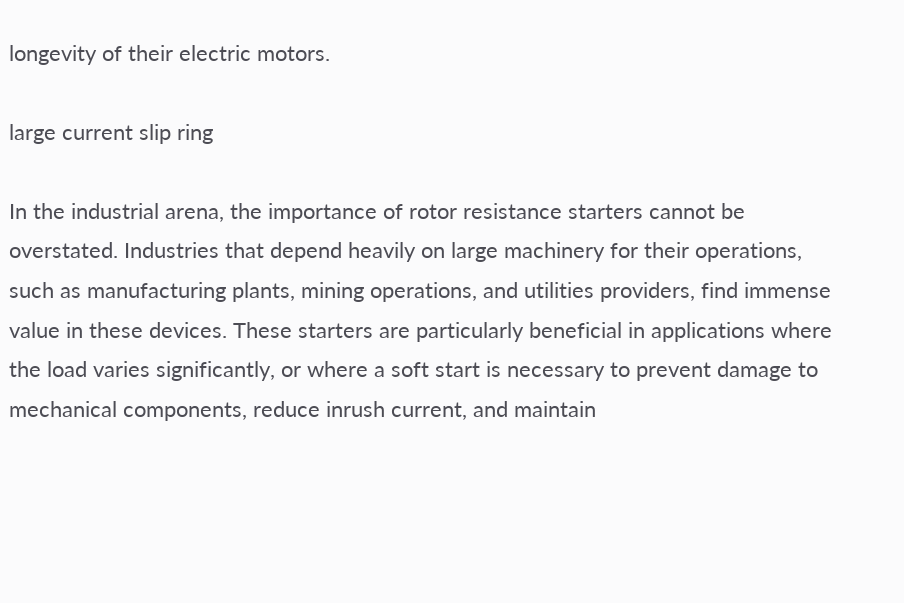longevity of their electric motors.

large current slip ring

In the industrial arena, the importance of rotor resistance starters cannot be overstated. Industries that depend heavily on large machinery for their operations, such as manufacturing plants, mining operations, and utilities providers, find immense value in these devices. These starters are particularly beneficial in applications where the load varies significantly, or where a soft start is necessary to prevent damage to mechanical components, reduce inrush current, and maintain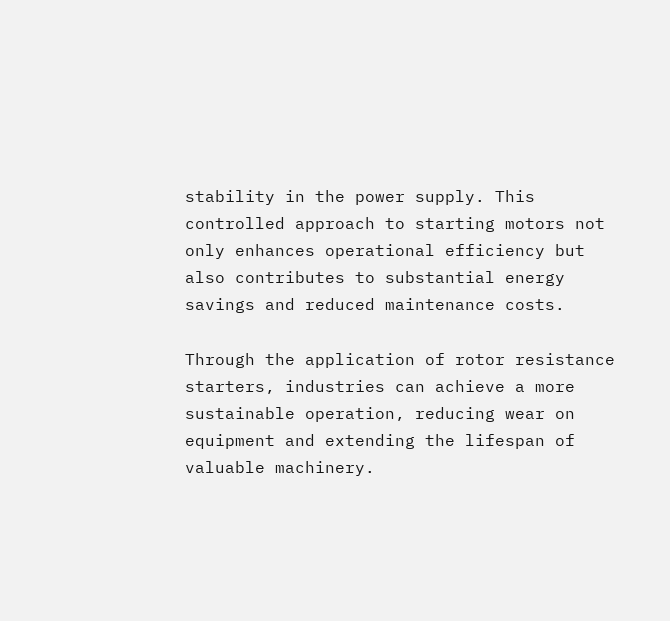stability in the power supply. This controlled approach to starting motors not only enhances operational efficiency but also contributes to substantial energy savings and reduced maintenance costs.

Through the application of rotor resistance starters, industries can achieve a more sustainable operation, reducing wear on equipment and extending the lifespan of valuable machinery.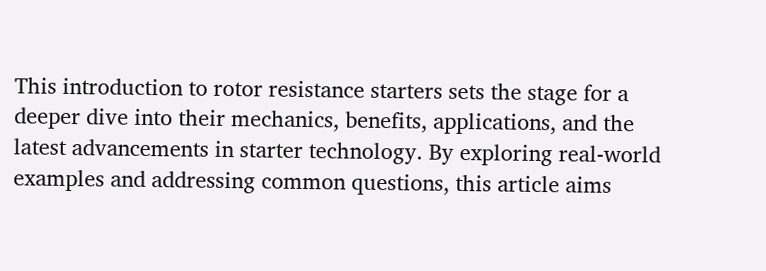This introduction to rotor resistance starters sets the stage for a deeper dive into their mechanics, benefits, applications, and the latest advancements in starter technology. By exploring real-world examples and addressing common questions, this article aims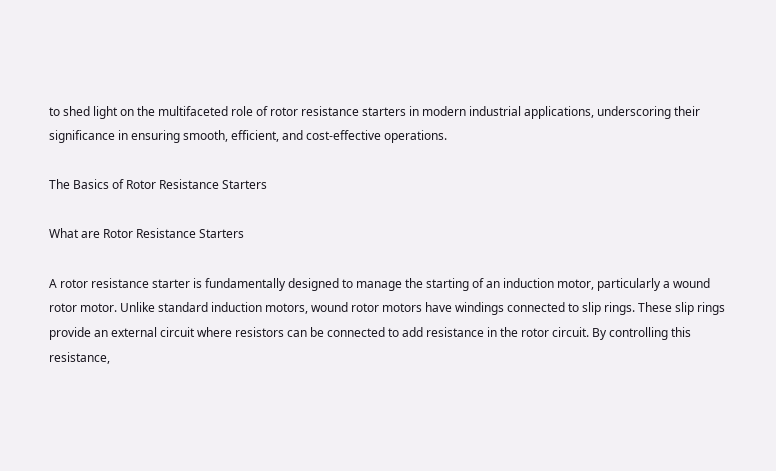to shed light on the multifaceted role of rotor resistance starters in modern industrial applications, underscoring their significance in ensuring smooth, efficient, and cost-effective operations.

The Basics of Rotor Resistance Starters

What are Rotor Resistance Starters

A rotor resistance starter is fundamentally designed to manage the starting of an induction motor, particularly a wound rotor motor. Unlike standard induction motors, wound rotor motors have windings connected to slip rings. These slip rings provide an external circuit where resistors can be connected to add resistance in the rotor circuit. By controlling this resistance,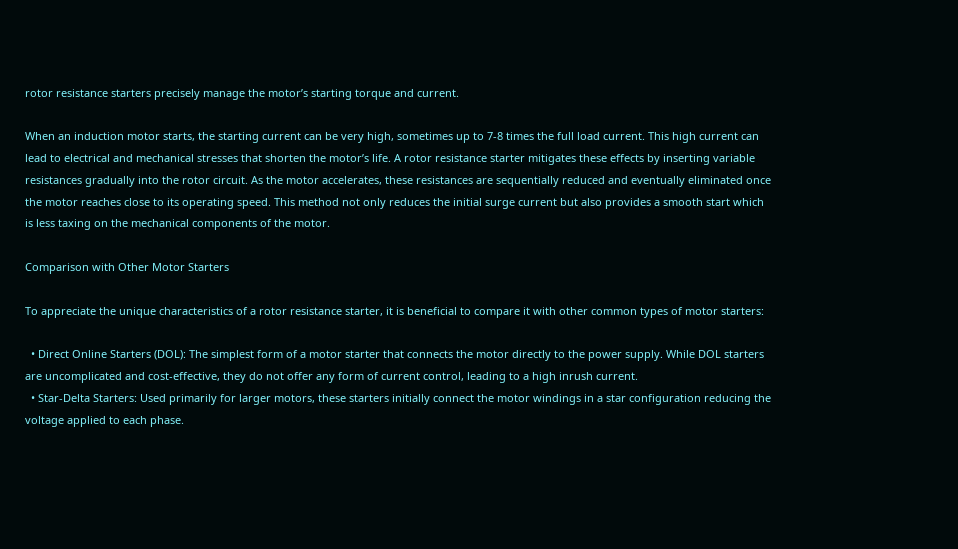rotor resistance starters precisely manage the motor’s starting torque and current.

When an induction motor starts, the starting current can be very high, sometimes up to 7-8 times the full load current. This high current can lead to electrical and mechanical stresses that shorten the motor’s life. A rotor resistance starter mitigates these effects by inserting variable resistances gradually into the rotor circuit. As the motor accelerates, these resistances are sequentially reduced and eventually eliminated once the motor reaches close to its operating speed. This method not only reduces the initial surge current but also provides a smooth start which is less taxing on the mechanical components of the motor.

Comparison with Other Motor Starters

To appreciate the unique characteristics of a rotor resistance starter, it is beneficial to compare it with other common types of motor starters:

  • Direct Online Starters (DOL): The simplest form of a motor starter that connects the motor directly to the power supply. While DOL starters are uncomplicated and cost-effective, they do not offer any form of current control, leading to a high inrush current.
  • Star-Delta Starters: Used primarily for larger motors, these starters initially connect the motor windings in a star configuration reducing the voltage applied to each phase.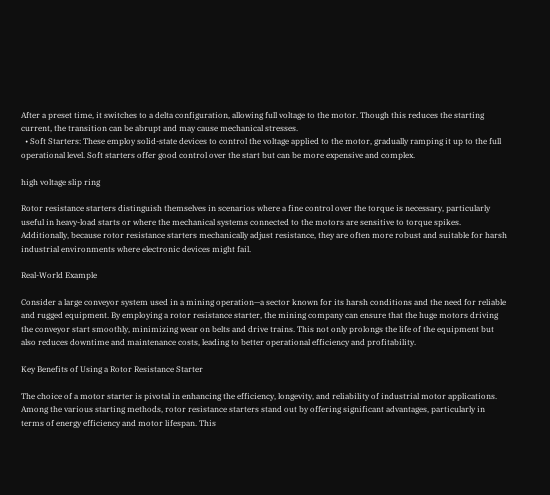After a preset time, it switches to a delta configuration, allowing full voltage to the motor. Though this reduces the starting current, the transition can be abrupt and may cause mechanical stresses.
  • Soft Starters: These employ solid-state devices to control the voltage applied to the motor, gradually ramping it up to the full operational level. Soft starters offer good control over the start but can be more expensive and complex.

high voltage slip ring

Rotor resistance starters distinguish themselves in scenarios where a fine control over the torque is necessary, particularly useful in heavy-load starts or where the mechanical systems connected to the motors are sensitive to torque spikes. Additionally, because rotor resistance starters mechanically adjust resistance, they are often more robust and suitable for harsh industrial environments where electronic devices might fail.

Real-World Example

Consider a large conveyor system used in a mining operation—a sector known for its harsh conditions and the need for reliable and rugged equipment. By employing a rotor resistance starter, the mining company can ensure that the huge motors driving the conveyor start smoothly, minimizing wear on belts and drive trains. This not only prolongs the life of the equipment but also reduces downtime and maintenance costs, leading to better operational efficiency and profitability.

Key Benefits of Using a Rotor Resistance Starter

The choice of a motor starter is pivotal in enhancing the efficiency, longevity, and reliability of industrial motor applications. Among the various starting methods, rotor resistance starters stand out by offering significant advantages, particularly in terms of energy efficiency and motor lifespan. This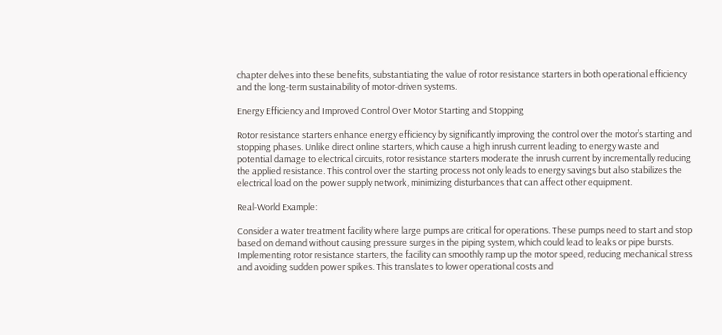chapter delves into these benefits, substantiating the value of rotor resistance starters in both operational efficiency and the long-term sustainability of motor-driven systems.

Energy Efficiency and Improved Control Over Motor Starting and Stopping

Rotor resistance starters enhance energy efficiency by significantly improving the control over the motor’s starting and stopping phases. Unlike direct online starters, which cause a high inrush current leading to energy waste and potential damage to electrical circuits, rotor resistance starters moderate the inrush current by incrementally reducing the applied resistance. This control over the starting process not only leads to energy savings but also stabilizes the electrical load on the power supply network, minimizing disturbances that can affect other equipment.

Real-World Example:

Consider a water treatment facility where large pumps are critical for operations. These pumps need to start and stop based on demand without causing pressure surges in the piping system, which could lead to leaks or pipe bursts. Implementing rotor resistance starters, the facility can smoothly ramp up the motor speed, reducing mechanical stress and avoiding sudden power spikes. This translates to lower operational costs and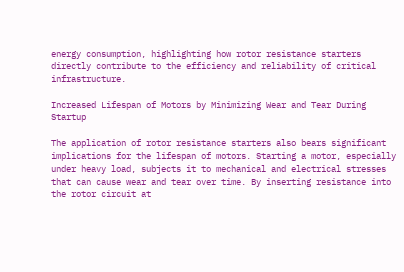energy consumption, highlighting how rotor resistance starters directly contribute to the efficiency and reliability of critical infrastructure.

Increased Lifespan of Motors by Minimizing Wear and Tear During Startup

The application of rotor resistance starters also bears significant implications for the lifespan of motors. Starting a motor, especially under heavy load, subjects it to mechanical and electrical stresses that can cause wear and tear over time. By inserting resistance into the rotor circuit at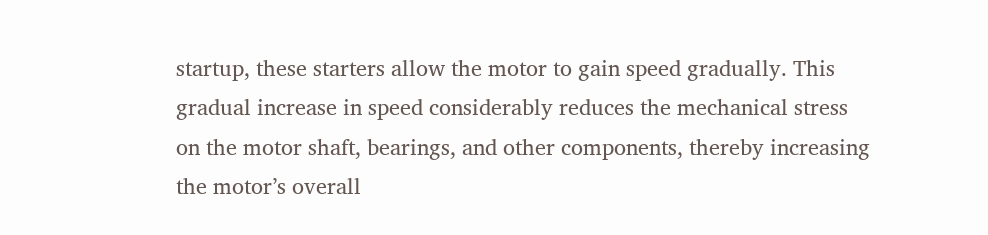startup, these starters allow the motor to gain speed gradually. This gradual increase in speed considerably reduces the mechanical stress on the motor shaft, bearings, and other components, thereby increasing the motor’s overall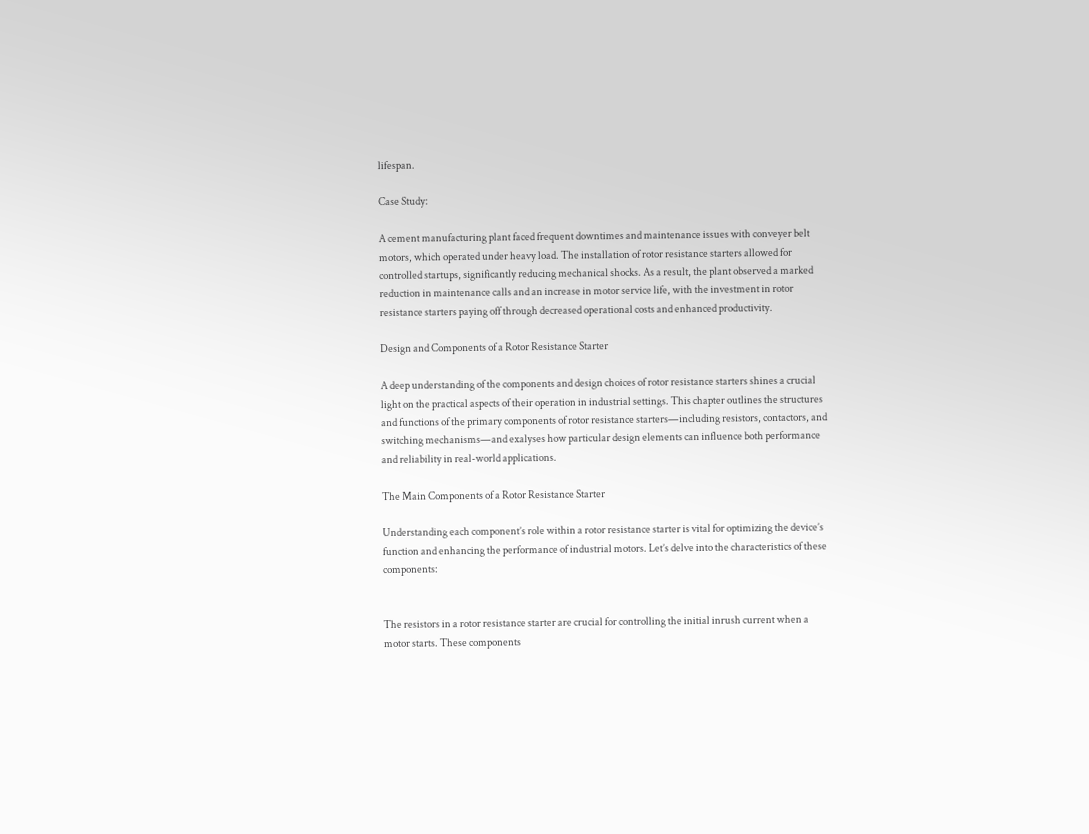lifespan.

Case Study:

A cement manufacturing plant faced frequent downtimes and maintenance issues with conveyer belt motors, which operated under heavy load. The installation of rotor resistance starters allowed for controlled startups, significantly reducing mechanical shocks. As a result, the plant observed a marked reduction in maintenance calls and an increase in motor service life, with the investment in rotor resistance starters paying off through decreased operational costs and enhanced productivity.

Design and Components of a Rotor Resistance Starter

A deep understanding of the components and design choices of rotor resistance starters shines a crucial light on the practical aspects of their operation in industrial settings. This chapter outlines the structures and functions of the primary components of rotor resistance starters—including resistors, contactors, and switching mechanisms—and exalyses how particular design elements can influence both performance and reliability in real-world applications.

The Main Components of a Rotor Resistance Starter

Understanding each component’s role within a rotor resistance starter is vital for optimizing the device’s function and enhancing the performance of industrial motors. Let’s delve into the characteristics of these components:


The resistors in a rotor resistance starter are crucial for controlling the initial inrush current when a motor starts. These components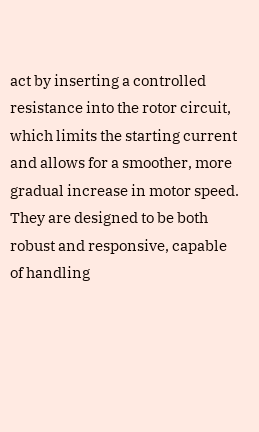act by inserting a controlled resistance into the rotor circuit, which limits the starting current and allows for a smoother, more gradual increase in motor speed. They are designed to be both robust and responsive, capable of handling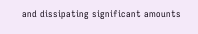and dissipating significant amounts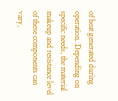of heat generated during operation. Depending on specific needs, the material makeup and resistance level of these components can vary,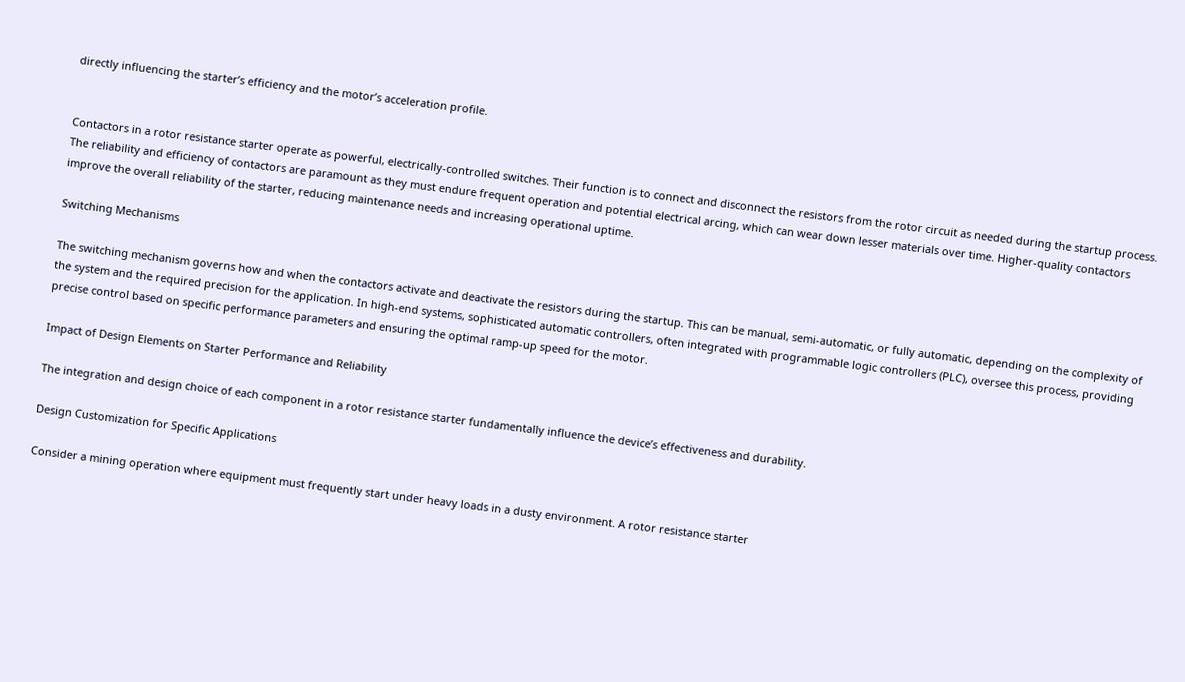directly influencing the starter’s efficiency and the motor’s acceleration profile.


Contactors in a rotor resistance starter operate as powerful, electrically-controlled switches. Their function is to connect and disconnect the resistors from the rotor circuit as needed during the startup process. The reliability and efficiency of contactors are paramount as they must endure frequent operation and potential electrical arcing, which can wear down lesser materials over time. Higher-quality contactors improve the overall reliability of the starter, reducing maintenance needs and increasing operational uptime.

Switching Mechanisms

The switching mechanism governs how and when the contactors activate and deactivate the resistors during the startup. This can be manual, semi-automatic, or fully automatic, depending on the complexity of the system and the required precision for the application. In high-end systems, sophisticated automatic controllers, often integrated with programmable logic controllers (PLC), oversee this process, providing precise control based on specific performance parameters and ensuring the optimal ramp-up speed for the motor.

Impact of Design Elements on Starter Performance and Reliability

The integration and design choice of each component in a rotor resistance starter fundamentally influence the device’s effectiveness and durability.

Design Customization for Specific Applications

Consider a mining operation where equipment must frequently start under heavy loads in a dusty environment. A rotor resistance starter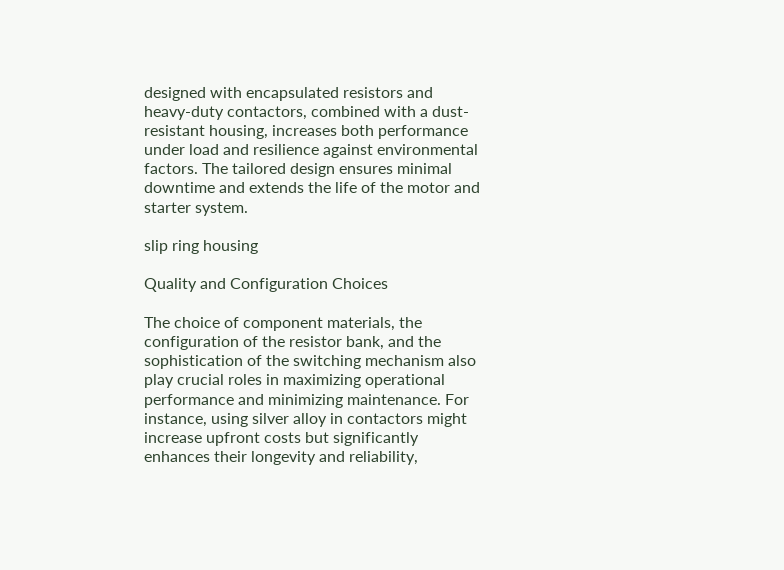designed with encapsulated resistors and heavy-duty contactors, combined with a dust-resistant housing, increases both performance under load and resilience against environmental factors. The tailored design ensures minimal downtime and extends the life of the motor and starter system.

slip ring housing

Quality and Configuration Choices

The choice of component materials, the configuration of the resistor bank, and the sophistication of the switching mechanism also play crucial roles in maximizing operational performance and minimizing maintenance. For instance, using silver alloy in contactors might increase upfront costs but significantly enhances their longevity and reliability,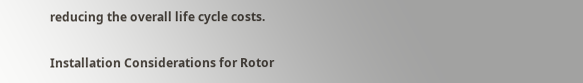reducing the overall life cycle costs.

Installation Considerations for Rotor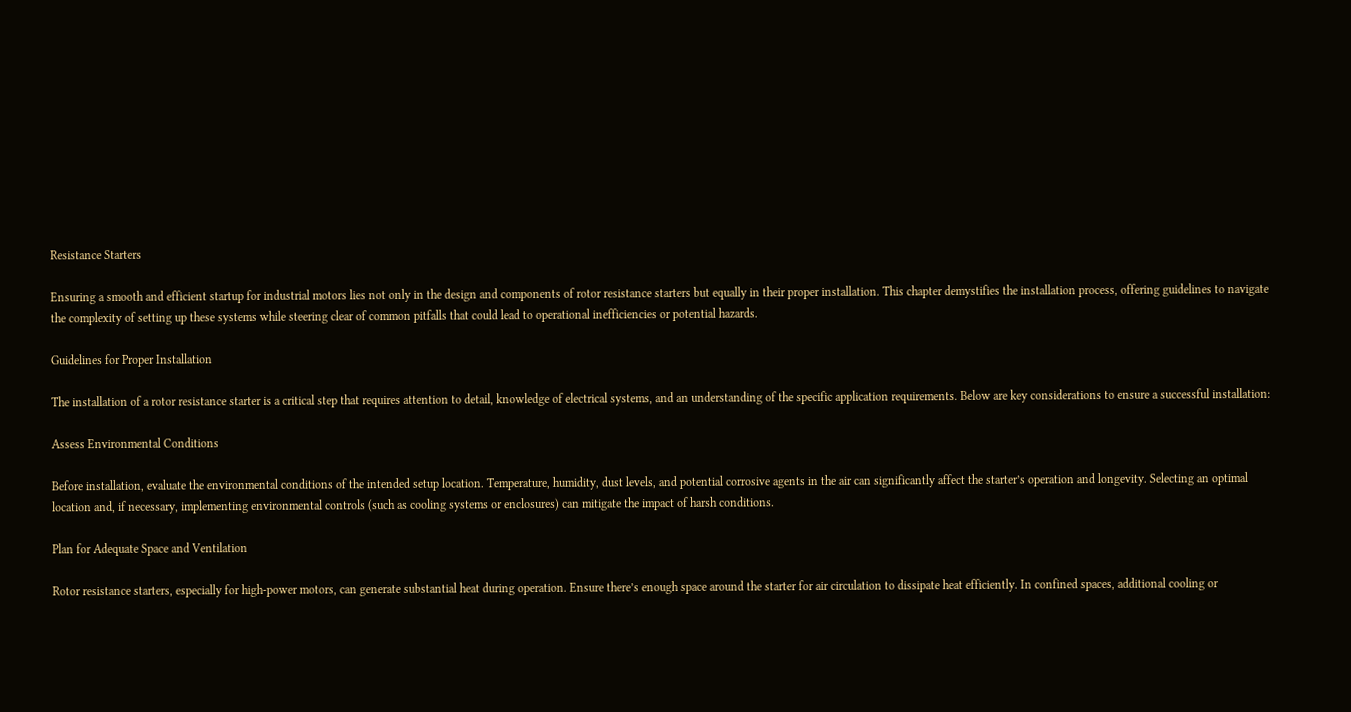Resistance Starters

Ensuring a smooth and efficient startup for industrial motors lies not only in the design and components of rotor resistance starters but equally in their proper installation. This chapter demystifies the installation process, offering guidelines to navigate the complexity of setting up these systems while steering clear of common pitfalls that could lead to operational inefficiencies or potential hazards.

Guidelines for Proper Installation

The installation of a rotor resistance starter is a critical step that requires attention to detail, knowledge of electrical systems, and an understanding of the specific application requirements. Below are key considerations to ensure a successful installation:

Assess Environmental Conditions

Before installation, evaluate the environmental conditions of the intended setup location. Temperature, humidity, dust levels, and potential corrosive agents in the air can significantly affect the starter’s operation and longevity. Selecting an optimal location and, if necessary, implementing environmental controls (such as cooling systems or enclosures) can mitigate the impact of harsh conditions.

Plan for Adequate Space and Ventilation

Rotor resistance starters, especially for high-power motors, can generate substantial heat during operation. Ensure there’s enough space around the starter for air circulation to dissipate heat efficiently. In confined spaces, additional cooling or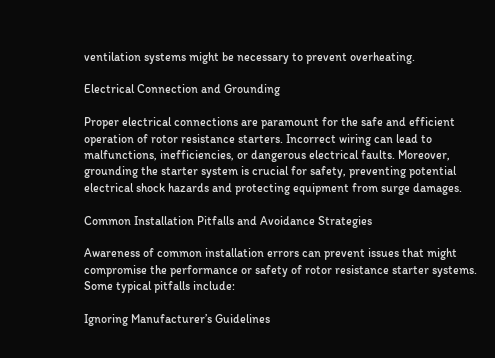ventilation systems might be necessary to prevent overheating.

Electrical Connection and Grounding

Proper electrical connections are paramount for the safe and efficient operation of rotor resistance starters. Incorrect wiring can lead to malfunctions, inefficiencies, or dangerous electrical faults. Moreover, grounding the starter system is crucial for safety, preventing potential electrical shock hazards and protecting equipment from surge damages.

Common Installation Pitfalls and Avoidance Strategies

Awareness of common installation errors can prevent issues that might compromise the performance or safety of rotor resistance starter systems. Some typical pitfalls include:

Ignoring Manufacturer’s Guidelines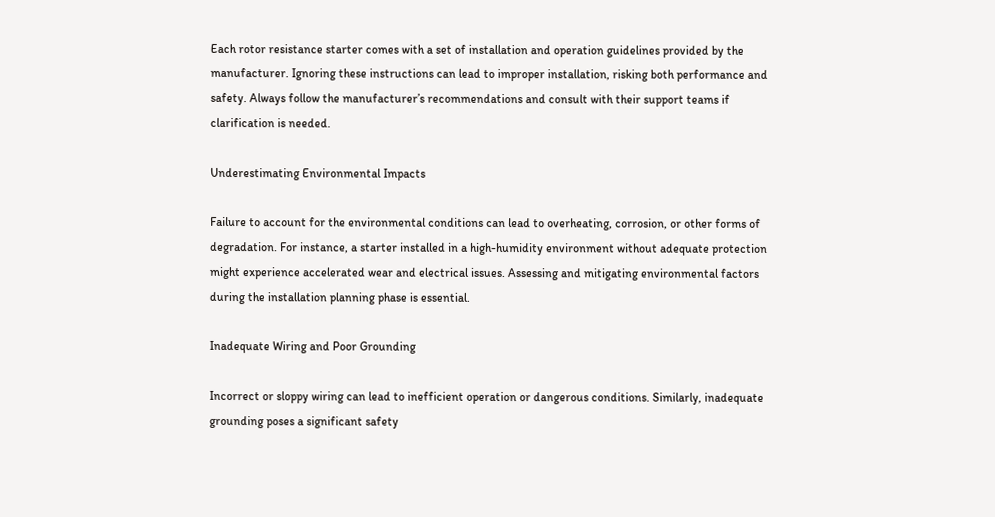Each rotor resistance starter comes with a set of installation and operation guidelines provided by the manufacturer. Ignoring these instructions can lead to improper installation, risking both performance and safety. Always follow the manufacturer’s recommendations and consult with their support teams if clarification is needed.

Underestimating Environmental Impacts

Failure to account for the environmental conditions can lead to overheating, corrosion, or other forms of degradation. For instance, a starter installed in a high-humidity environment without adequate protection might experience accelerated wear and electrical issues. Assessing and mitigating environmental factors during the installation planning phase is essential.

Inadequate Wiring and Poor Grounding

Incorrect or sloppy wiring can lead to inefficient operation or dangerous conditions. Similarly, inadequate grounding poses a significant safety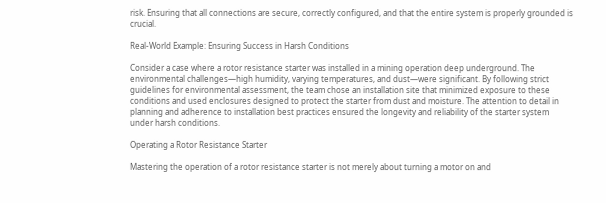risk. Ensuring that all connections are secure, correctly configured, and that the entire system is properly grounded is crucial.

Real-World Example: Ensuring Success in Harsh Conditions

Consider a case where a rotor resistance starter was installed in a mining operation deep underground. The environmental challenges—high humidity, varying temperatures, and dust—were significant. By following strict guidelines for environmental assessment, the team chose an installation site that minimized exposure to these conditions and used enclosures designed to protect the starter from dust and moisture. The attention to detail in planning and adherence to installation best practices ensured the longevity and reliability of the starter system under harsh conditions.

Operating a Rotor Resistance Starter

Mastering the operation of a rotor resistance starter is not merely about turning a motor on and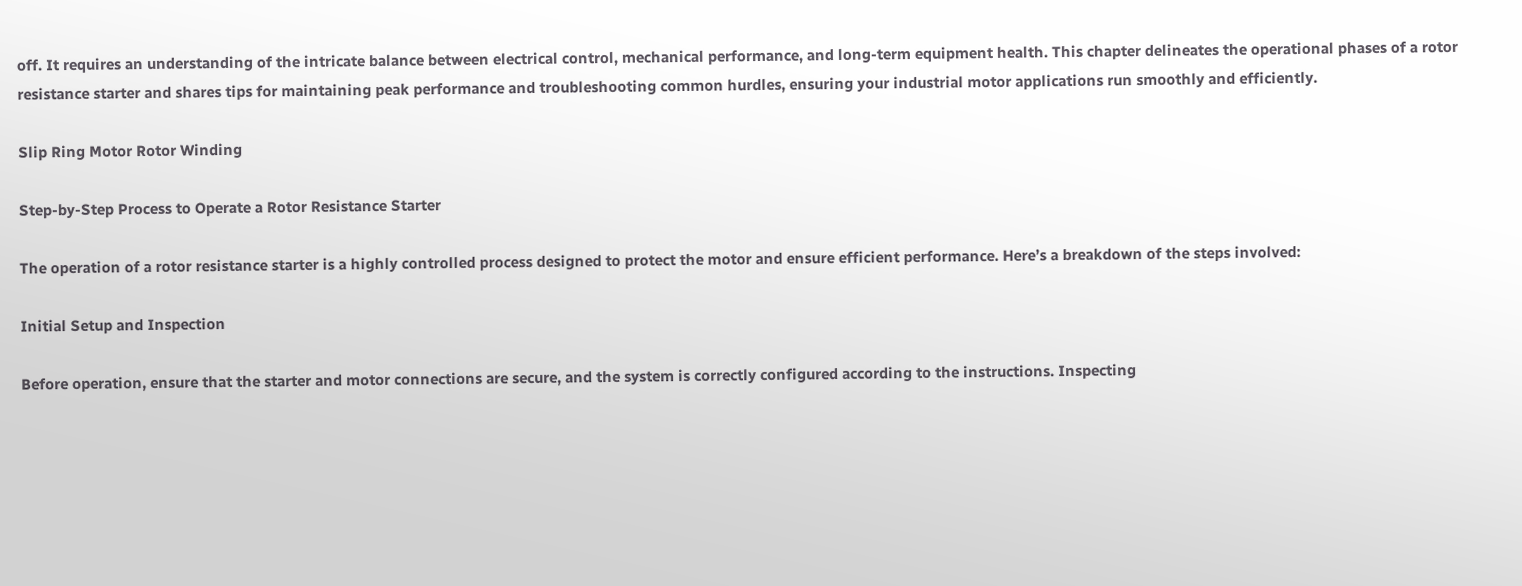off. It requires an understanding of the intricate balance between electrical control, mechanical performance, and long-term equipment health. This chapter delineates the operational phases of a rotor resistance starter and shares tips for maintaining peak performance and troubleshooting common hurdles, ensuring your industrial motor applications run smoothly and efficiently.

Slip Ring Motor Rotor Winding

Step-by-Step Process to Operate a Rotor Resistance Starter

The operation of a rotor resistance starter is a highly controlled process designed to protect the motor and ensure efficient performance. Here’s a breakdown of the steps involved:

Initial Setup and Inspection

Before operation, ensure that the starter and motor connections are secure, and the system is correctly configured according to the instructions. Inspecting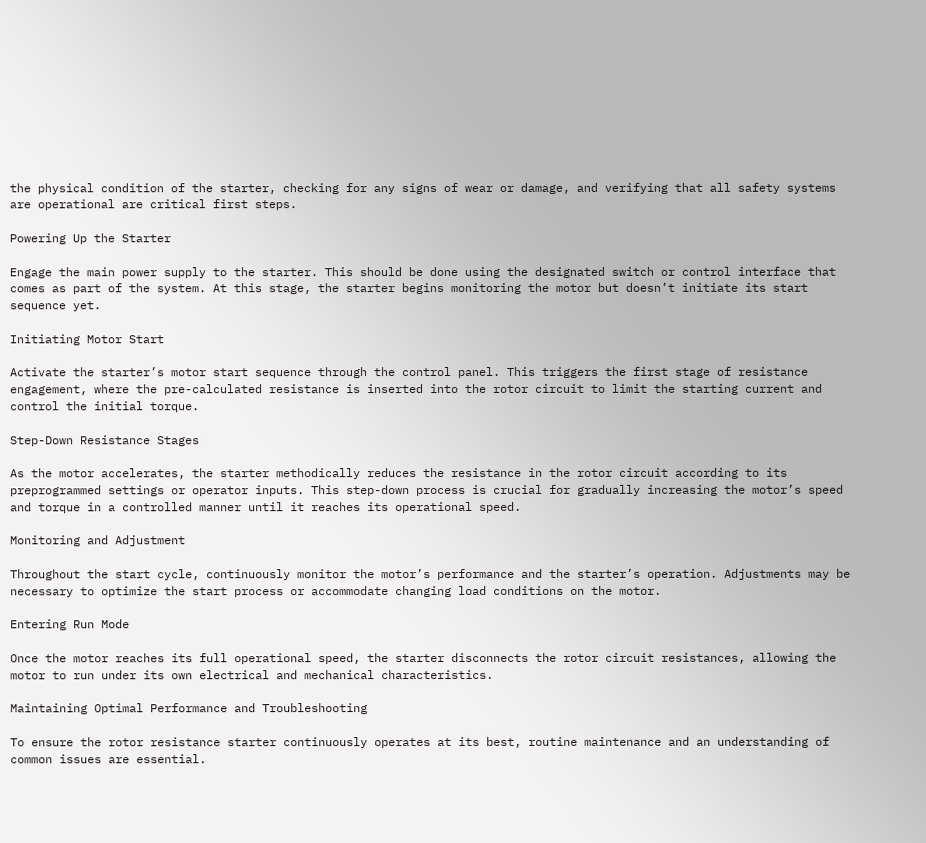the physical condition of the starter, checking for any signs of wear or damage, and verifying that all safety systems are operational are critical first steps.

Powering Up the Starter

Engage the main power supply to the starter. This should be done using the designated switch or control interface that comes as part of the system. At this stage, the starter begins monitoring the motor but doesn’t initiate its start sequence yet.

Initiating Motor Start

Activate the starter’s motor start sequence through the control panel. This triggers the first stage of resistance engagement, where the pre-calculated resistance is inserted into the rotor circuit to limit the starting current and control the initial torque.

Step-Down Resistance Stages

As the motor accelerates, the starter methodically reduces the resistance in the rotor circuit according to its preprogrammed settings or operator inputs. This step-down process is crucial for gradually increasing the motor’s speed and torque in a controlled manner until it reaches its operational speed.

Monitoring and Adjustment

Throughout the start cycle, continuously monitor the motor’s performance and the starter’s operation. Adjustments may be necessary to optimize the start process or accommodate changing load conditions on the motor.

Entering Run Mode

Once the motor reaches its full operational speed, the starter disconnects the rotor circuit resistances, allowing the motor to run under its own electrical and mechanical characteristics.

Maintaining Optimal Performance and Troubleshooting

To ensure the rotor resistance starter continuously operates at its best, routine maintenance and an understanding of common issues are essential.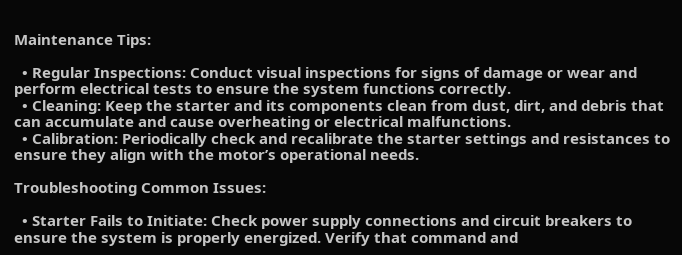Maintenance Tips:

  • Regular Inspections: Conduct visual inspections for signs of damage or wear and perform electrical tests to ensure the system functions correctly.
  • Cleaning: Keep the starter and its components clean from dust, dirt, and debris that can accumulate and cause overheating or electrical malfunctions.
  • Calibration: Periodically check and recalibrate the starter settings and resistances to ensure they align with the motor’s operational needs.

Troubleshooting Common Issues:

  • Starter Fails to Initiate: Check power supply connections and circuit breakers to ensure the system is properly energized. Verify that command and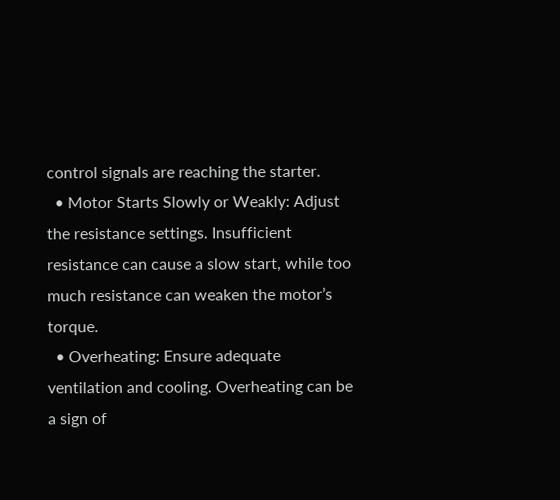control signals are reaching the starter.
  • Motor Starts Slowly or Weakly: Adjust the resistance settings. Insufficient resistance can cause a slow start, while too much resistance can weaken the motor’s torque.
  • Overheating: Ensure adequate ventilation and cooling. Overheating can be a sign of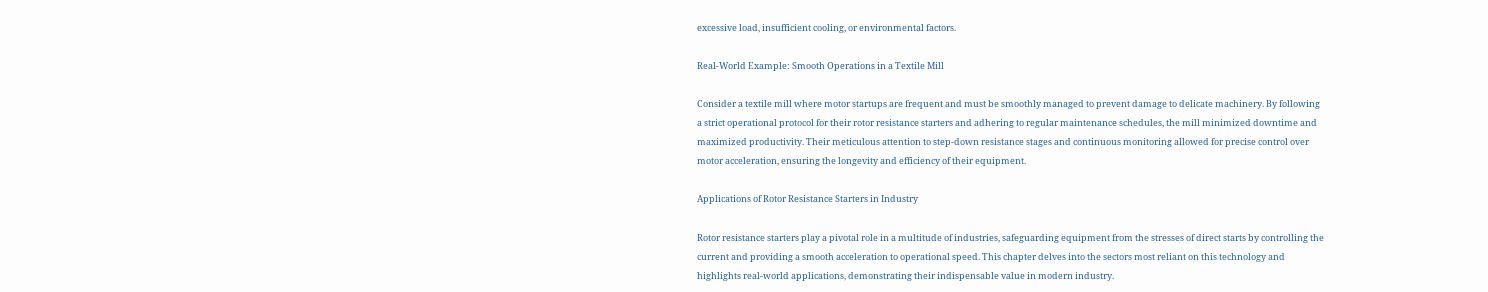excessive load, insufficient cooling, or environmental factors.

Real-World Example: Smooth Operations in a Textile Mill

Consider a textile mill where motor startups are frequent and must be smoothly managed to prevent damage to delicate machinery. By following a strict operational protocol for their rotor resistance starters and adhering to regular maintenance schedules, the mill minimized downtime and maximized productivity. Their meticulous attention to step-down resistance stages and continuous monitoring allowed for precise control over motor acceleration, ensuring the longevity and efficiency of their equipment.

Applications of Rotor Resistance Starters in Industry

Rotor resistance starters play a pivotal role in a multitude of industries, safeguarding equipment from the stresses of direct starts by controlling the current and providing a smooth acceleration to operational speed. This chapter delves into the sectors most reliant on this technology and highlights real-world applications, demonstrating their indispensable value in modern industry.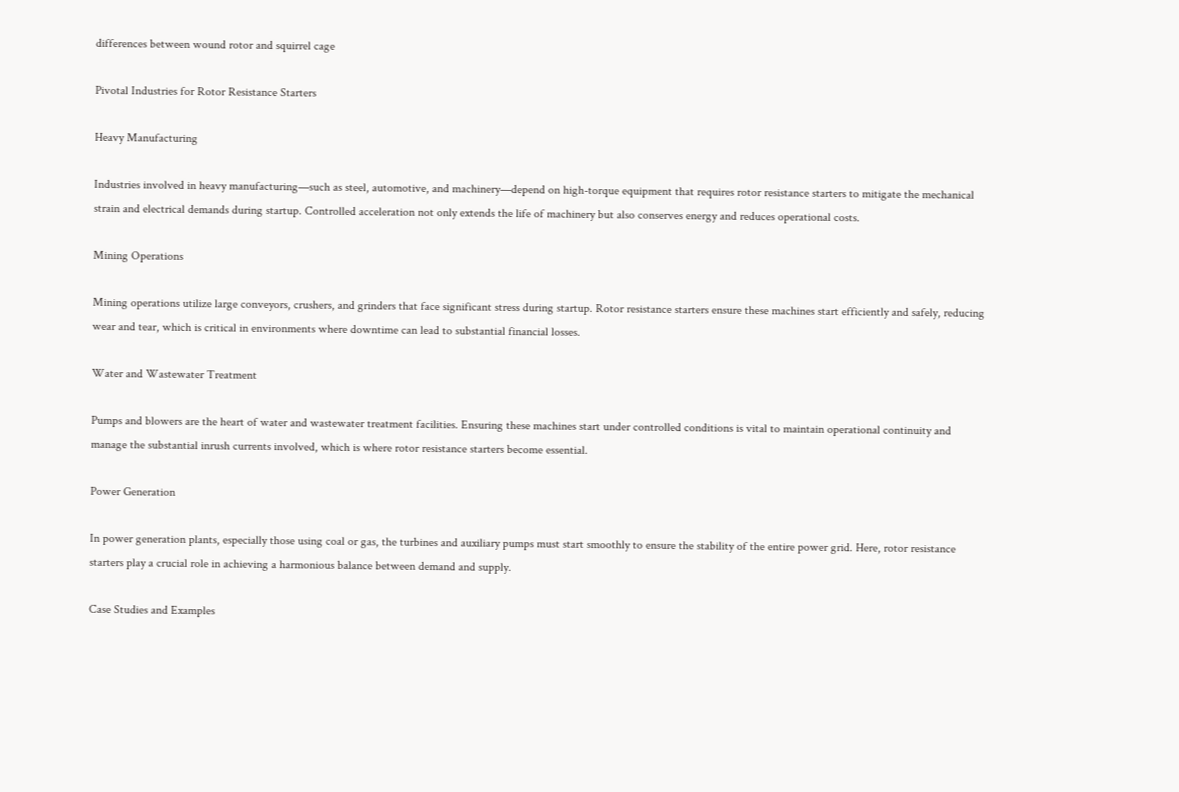differences between wound rotor and squirrel cage

Pivotal Industries for Rotor Resistance Starters

Heavy Manufacturing

Industries involved in heavy manufacturing—such as steel, automotive, and machinery—depend on high-torque equipment that requires rotor resistance starters to mitigate the mechanical strain and electrical demands during startup. Controlled acceleration not only extends the life of machinery but also conserves energy and reduces operational costs.

Mining Operations

Mining operations utilize large conveyors, crushers, and grinders that face significant stress during startup. Rotor resistance starters ensure these machines start efficiently and safely, reducing wear and tear, which is critical in environments where downtime can lead to substantial financial losses.

Water and Wastewater Treatment

Pumps and blowers are the heart of water and wastewater treatment facilities. Ensuring these machines start under controlled conditions is vital to maintain operational continuity and manage the substantial inrush currents involved, which is where rotor resistance starters become essential.

Power Generation

In power generation plants, especially those using coal or gas, the turbines and auxiliary pumps must start smoothly to ensure the stability of the entire power grid. Here, rotor resistance starters play a crucial role in achieving a harmonious balance between demand and supply.

Case Studies and Examples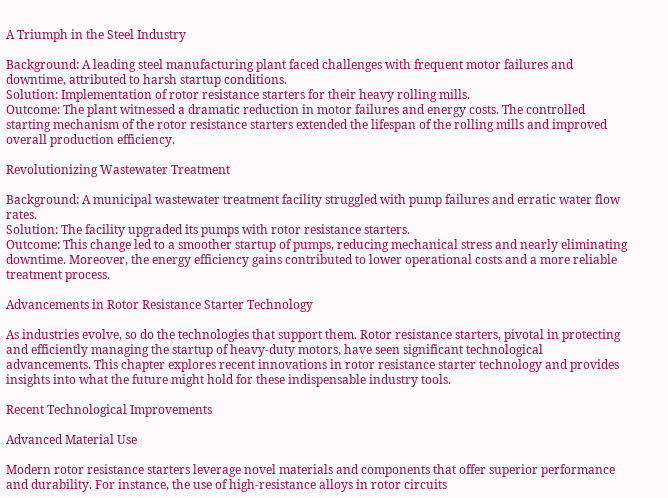A Triumph in the Steel Industry

Background: A leading steel manufacturing plant faced challenges with frequent motor failures and downtime, attributed to harsh startup conditions.
Solution: Implementation of rotor resistance starters for their heavy rolling mills.
Outcome: The plant witnessed a dramatic reduction in motor failures and energy costs. The controlled starting mechanism of the rotor resistance starters extended the lifespan of the rolling mills and improved overall production efficiency.

Revolutionizing Wastewater Treatment

Background: A municipal wastewater treatment facility struggled with pump failures and erratic water flow rates.
Solution: The facility upgraded its pumps with rotor resistance starters.
Outcome: This change led to a smoother startup of pumps, reducing mechanical stress and nearly eliminating downtime. Moreover, the energy efficiency gains contributed to lower operational costs and a more reliable treatment process.

Advancements in Rotor Resistance Starter Technology

As industries evolve, so do the technologies that support them. Rotor resistance starters, pivotal in protecting and efficiently managing the startup of heavy-duty motors, have seen significant technological advancements. This chapter explores recent innovations in rotor resistance starter technology and provides insights into what the future might hold for these indispensable industry tools.

Recent Technological Improvements

Advanced Material Use

Modern rotor resistance starters leverage novel materials and components that offer superior performance and durability. For instance, the use of high-resistance alloys in rotor circuits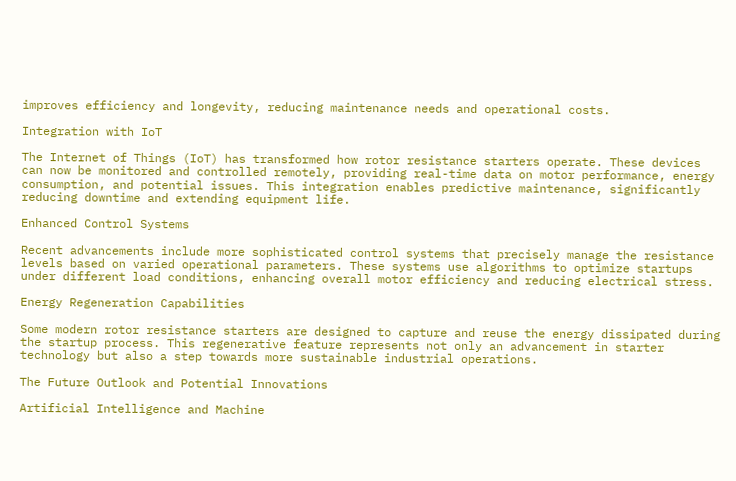improves efficiency and longevity, reducing maintenance needs and operational costs.

Integration with IoT

The Internet of Things (IoT) has transformed how rotor resistance starters operate. These devices can now be monitored and controlled remotely, providing real-time data on motor performance, energy consumption, and potential issues. This integration enables predictive maintenance, significantly reducing downtime and extending equipment life.

Enhanced Control Systems

Recent advancements include more sophisticated control systems that precisely manage the resistance levels based on varied operational parameters. These systems use algorithms to optimize startups under different load conditions, enhancing overall motor efficiency and reducing electrical stress.

Energy Regeneration Capabilities

Some modern rotor resistance starters are designed to capture and reuse the energy dissipated during the startup process. This regenerative feature represents not only an advancement in starter technology but also a step towards more sustainable industrial operations.

The Future Outlook and Potential Innovations

Artificial Intelligence and Machine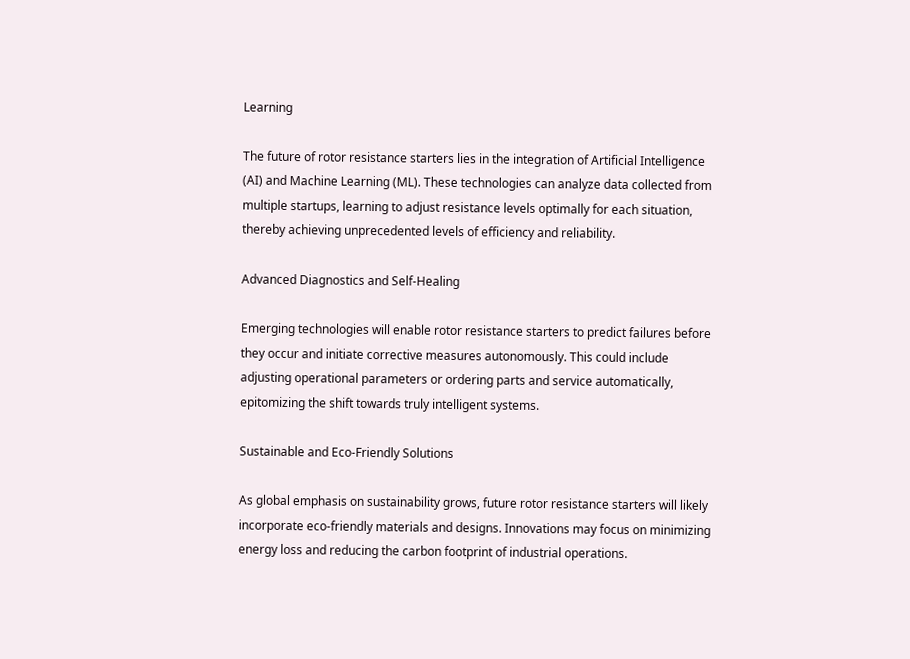Learning

The future of rotor resistance starters lies in the integration of Artificial Intelligence (AI) and Machine Learning (ML). These technologies can analyze data collected from multiple startups, learning to adjust resistance levels optimally for each situation, thereby achieving unprecedented levels of efficiency and reliability.

Advanced Diagnostics and Self-Healing

Emerging technologies will enable rotor resistance starters to predict failures before they occur and initiate corrective measures autonomously. This could include adjusting operational parameters or ordering parts and service automatically, epitomizing the shift towards truly intelligent systems.

Sustainable and Eco-Friendly Solutions

As global emphasis on sustainability grows, future rotor resistance starters will likely incorporate eco-friendly materials and designs. Innovations may focus on minimizing energy loss and reducing the carbon footprint of industrial operations.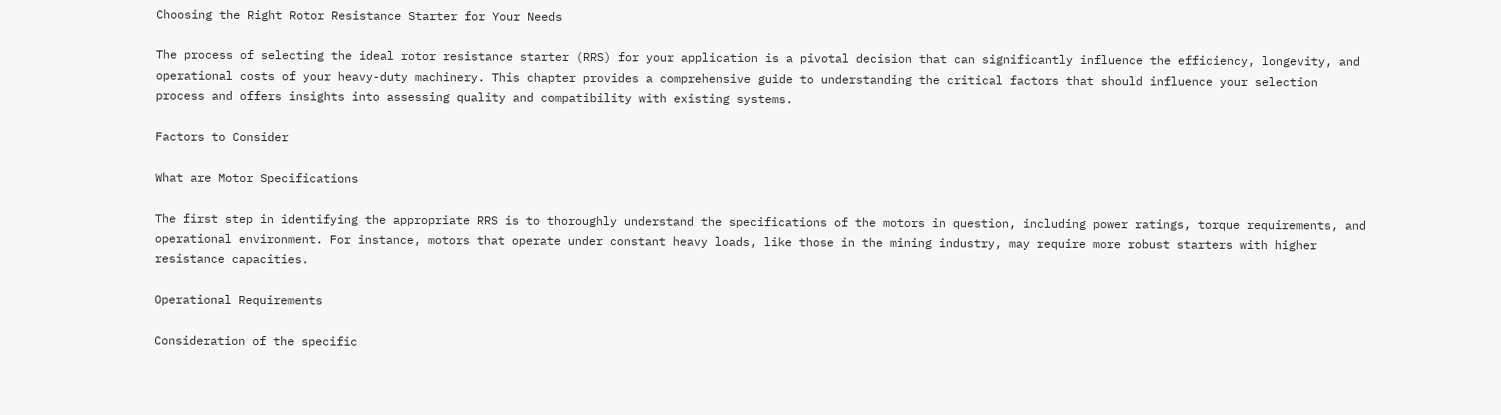Choosing the Right Rotor Resistance Starter for Your Needs

The process of selecting the ideal rotor resistance starter (RRS) for your application is a pivotal decision that can significantly influence the efficiency, longevity, and operational costs of your heavy-duty machinery. This chapter provides a comprehensive guide to understanding the critical factors that should influence your selection process and offers insights into assessing quality and compatibility with existing systems.

Factors to Consider

What are Motor Specifications

The first step in identifying the appropriate RRS is to thoroughly understand the specifications of the motors in question, including power ratings, torque requirements, and operational environment. For instance, motors that operate under constant heavy loads, like those in the mining industry, may require more robust starters with higher resistance capacities.

Operational Requirements

Consideration of the specific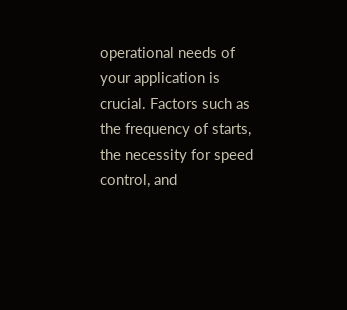operational needs of your application is crucial. Factors such as the frequency of starts, the necessity for speed control, and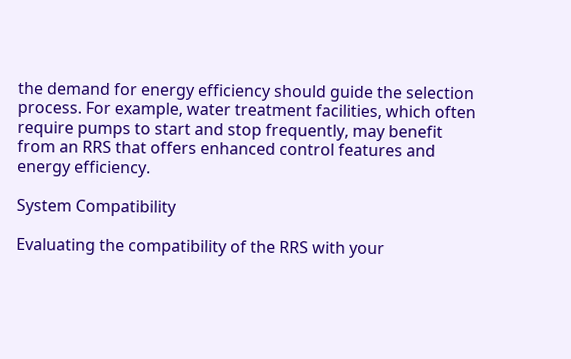the demand for energy efficiency should guide the selection process. For example, water treatment facilities, which often require pumps to start and stop frequently, may benefit from an RRS that offers enhanced control features and energy efficiency.

System Compatibility

Evaluating the compatibility of the RRS with your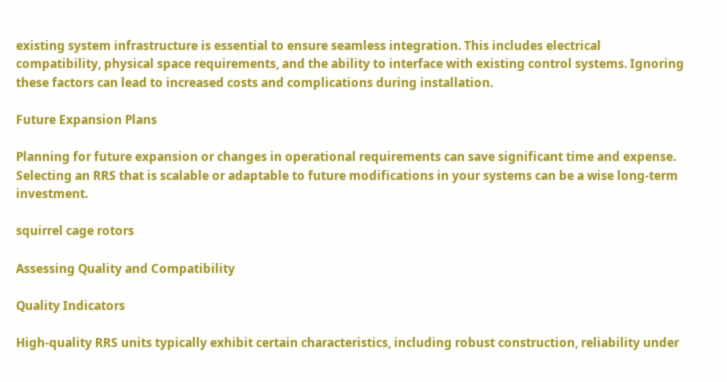existing system infrastructure is essential to ensure seamless integration. This includes electrical compatibility, physical space requirements, and the ability to interface with existing control systems. Ignoring these factors can lead to increased costs and complications during installation.

Future Expansion Plans

Planning for future expansion or changes in operational requirements can save significant time and expense. Selecting an RRS that is scalable or adaptable to future modifications in your systems can be a wise long-term investment.

squirrel cage rotors

Assessing Quality and Compatibility

Quality Indicators

High-quality RRS units typically exhibit certain characteristics, including robust construction, reliability under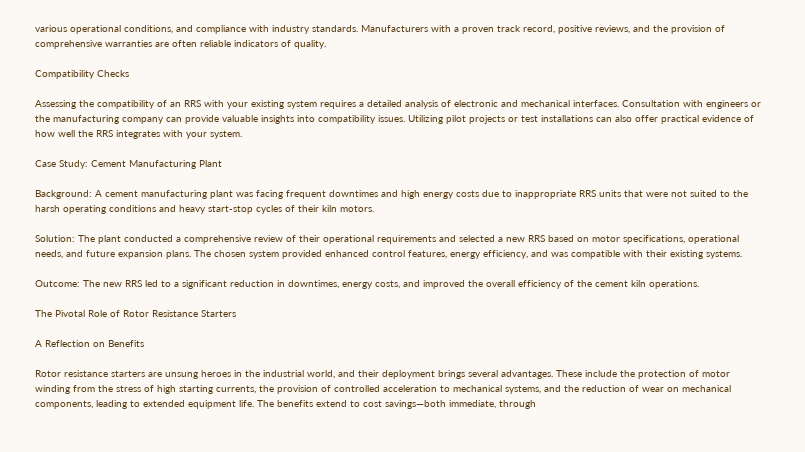various operational conditions, and compliance with industry standards. Manufacturers with a proven track record, positive reviews, and the provision of comprehensive warranties are often reliable indicators of quality.

Compatibility Checks

Assessing the compatibility of an RRS with your existing system requires a detailed analysis of electronic and mechanical interfaces. Consultation with engineers or the manufacturing company can provide valuable insights into compatibility issues. Utilizing pilot projects or test installations can also offer practical evidence of how well the RRS integrates with your system.

Case Study: Cement Manufacturing Plant

Background: A cement manufacturing plant was facing frequent downtimes and high energy costs due to inappropriate RRS units that were not suited to the harsh operating conditions and heavy start-stop cycles of their kiln motors.

Solution: The plant conducted a comprehensive review of their operational requirements and selected a new RRS based on motor specifications, operational needs, and future expansion plans. The chosen system provided enhanced control features, energy efficiency, and was compatible with their existing systems.

Outcome: The new RRS led to a significant reduction in downtimes, energy costs, and improved the overall efficiency of the cement kiln operations.

The Pivotal Role of Rotor Resistance Starters

A Reflection on Benefits

Rotor resistance starters are unsung heroes in the industrial world, and their deployment brings several advantages. These include the protection of motor winding from the stress of high starting currents, the provision of controlled acceleration to mechanical systems, and the reduction of wear on mechanical components, leading to extended equipment life. The benefits extend to cost savings—both immediate, through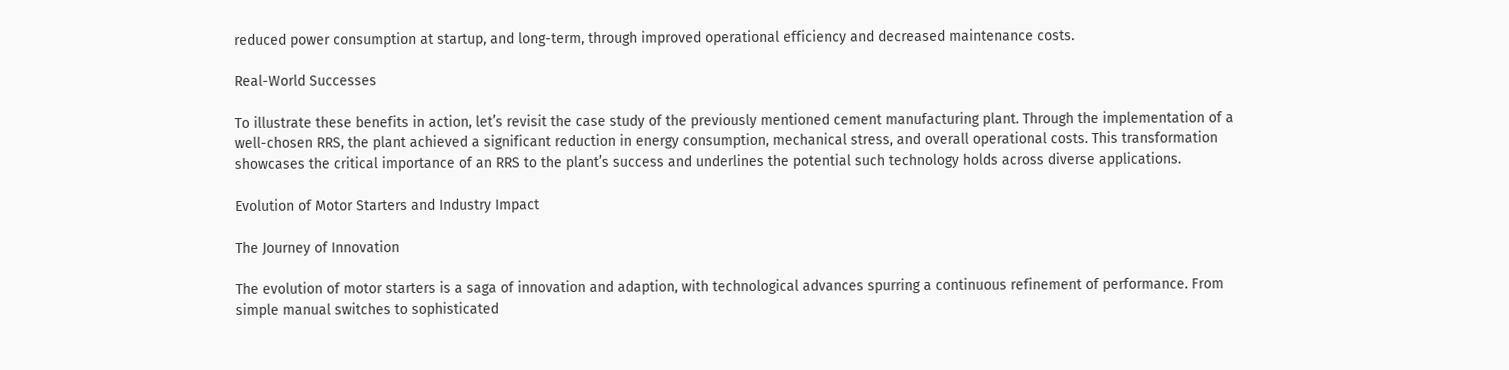reduced power consumption at startup, and long-term, through improved operational efficiency and decreased maintenance costs.

Real-World Successes

To illustrate these benefits in action, let’s revisit the case study of the previously mentioned cement manufacturing plant. Through the implementation of a well-chosen RRS, the plant achieved a significant reduction in energy consumption, mechanical stress, and overall operational costs. This transformation showcases the critical importance of an RRS to the plant’s success and underlines the potential such technology holds across diverse applications.

Evolution of Motor Starters and Industry Impact

The Journey of Innovation

The evolution of motor starters is a saga of innovation and adaption, with technological advances spurring a continuous refinement of performance. From simple manual switches to sophisticated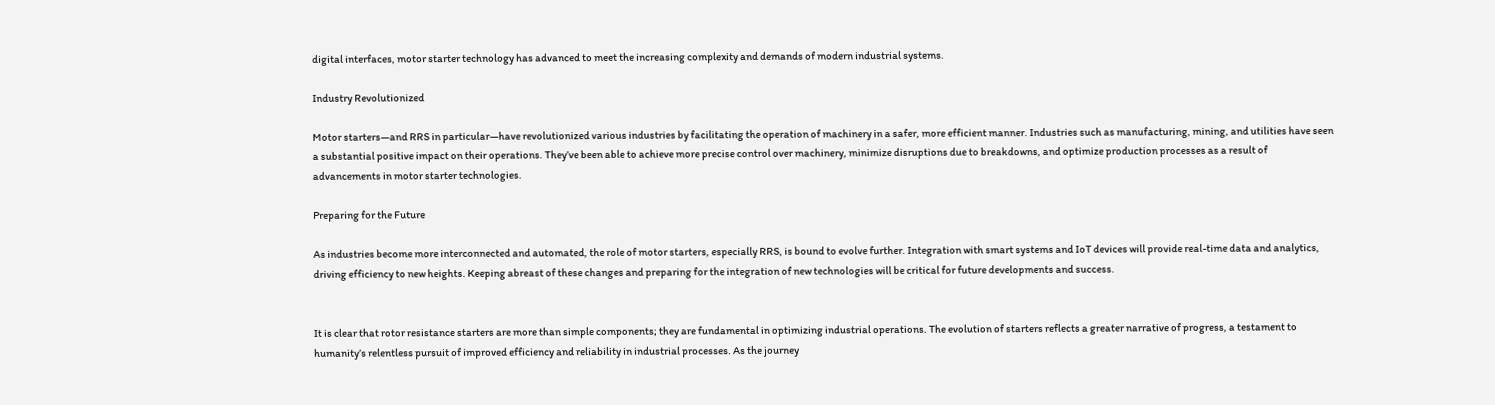digital interfaces, motor starter technology has advanced to meet the increasing complexity and demands of modern industrial systems.

Industry Revolutionized

Motor starters—and RRS in particular—have revolutionized various industries by facilitating the operation of machinery in a safer, more efficient manner. Industries such as manufacturing, mining, and utilities have seen a substantial positive impact on their operations. They’ve been able to achieve more precise control over machinery, minimize disruptions due to breakdowns, and optimize production processes as a result of advancements in motor starter technologies.

Preparing for the Future

As industries become more interconnected and automated, the role of motor starters, especially RRS, is bound to evolve further. Integration with smart systems and IoT devices will provide real-time data and analytics, driving efficiency to new heights. Keeping abreast of these changes and preparing for the integration of new technologies will be critical for future developments and success.


It is clear that rotor resistance starters are more than simple components; they are fundamental in optimizing industrial operations. The evolution of starters reflects a greater narrative of progress, a testament to humanity’s relentless pursuit of improved efficiency and reliability in industrial processes. As the journey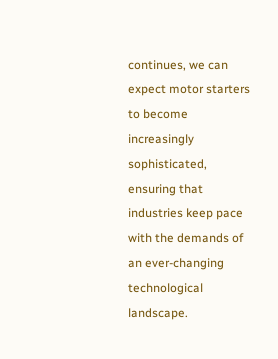continues, we can expect motor starters to become increasingly sophisticated, ensuring that industries keep pace with the demands of an ever-changing technological landscape.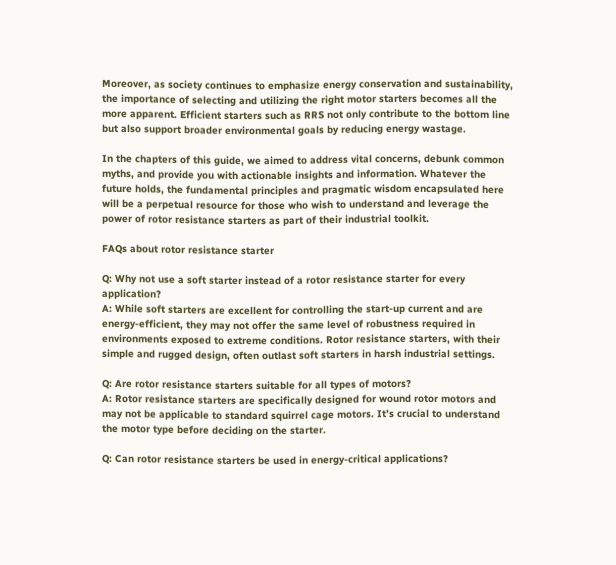Moreover, as society continues to emphasize energy conservation and sustainability, the importance of selecting and utilizing the right motor starters becomes all the more apparent. Efficient starters such as RRS not only contribute to the bottom line but also support broader environmental goals by reducing energy wastage.

In the chapters of this guide, we aimed to address vital concerns, debunk common myths, and provide you with actionable insights and information. Whatever the future holds, the fundamental principles and pragmatic wisdom encapsulated here will be a perpetual resource for those who wish to understand and leverage the power of rotor resistance starters as part of their industrial toolkit.

FAQs about rotor resistance starter

Q: Why not use a soft starter instead of a rotor resistance starter for every application?
A: While soft starters are excellent for controlling the start-up current and are energy-efficient, they may not offer the same level of robustness required in environments exposed to extreme conditions. Rotor resistance starters, with their simple and rugged design, often outlast soft starters in harsh industrial settings.

Q: Are rotor resistance starters suitable for all types of motors?
A: Rotor resistance starters are specifically designed for wound rotor motors and may not be applicable to standard squirrel cage motors. It’s crucial to understand the motor type before deciding on the starter.

Q: Can rotor resistance starters be used in energy-critical applications?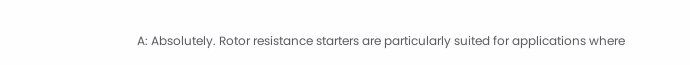A: Absolutely. Rotor resistance starters are particularly suited for applications where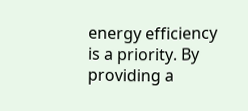energy efficiency is a priority. By providing a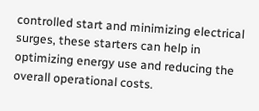controlled start and minimizing electrical surges, these starters can help in optimizing energy use and reducing the overall operational costs.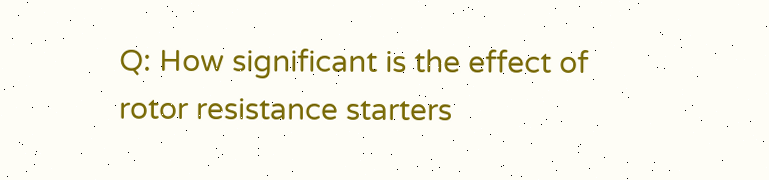Q: How significant is the effect of rotor resistance starters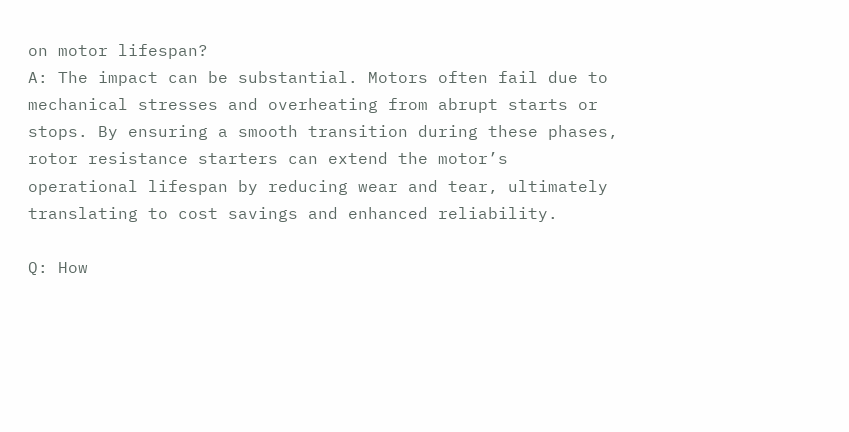on motor lifespan?
A: The impact can be substantial. Motors often fail due to mechanical stresses and overheating from abrupt starts or stops. By ensuring a smooth transition during these phases, rotor resistance starters can extend the motor’s operational lifespan by reducing wear and tear, ultimately translating to cost savings and enhanced reliability.

Q: How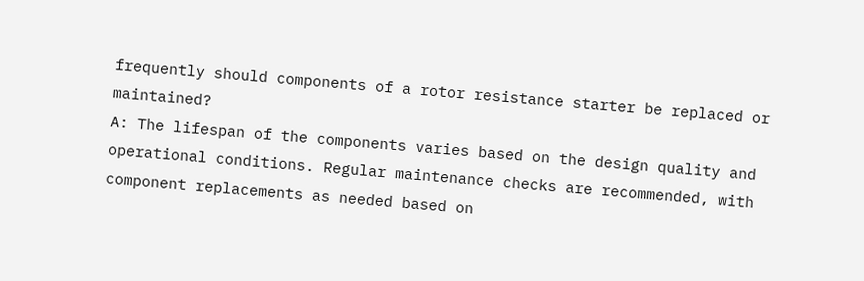frequently should components of a rotor resistance starter be replaced or maintained?
A: The lifespan of the components varies based on the design quality and operational conditions. Regular maintenance checks are recommended, with component replacements as needed based on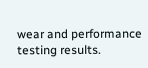wear and performance testing results.